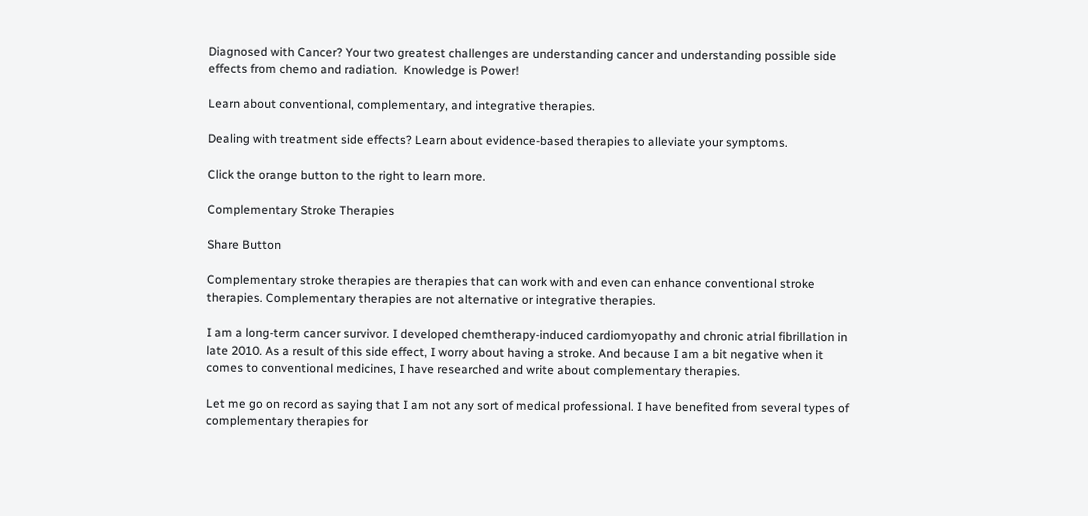Diagnosed with Cancer? Your two greatest challenges are understanding cancer and understanding possible side effects from chemo and radiation.  Knowledge is Power!

Learn about conventional, complementary, and integrative therapies.

Dealing with treatment side effects? Learn about evidence-based therapies to alleviate your symptoms.

Click the orange button to the right to learn more.

Complementary Stroke Therapies

Share Button

Complementary stroke therapies are therapies that can work with and even can enhance conventional stroke therapies. Complementary therapies are not alternative or integrative therapies.

I am a long-term cancer survivor. I developed chemtherapy-induced cardiomyopathy and chronic atrial fibrillation in late 2010. As a result of this side effect, I worry about having a stroke. And because I am a bit negative when it comes to conventional medicines, I have researched and write about complementary therapies.

Let me go on record as saying that I am not any sort of medical professional. I have benefited from several types of complementary therapies for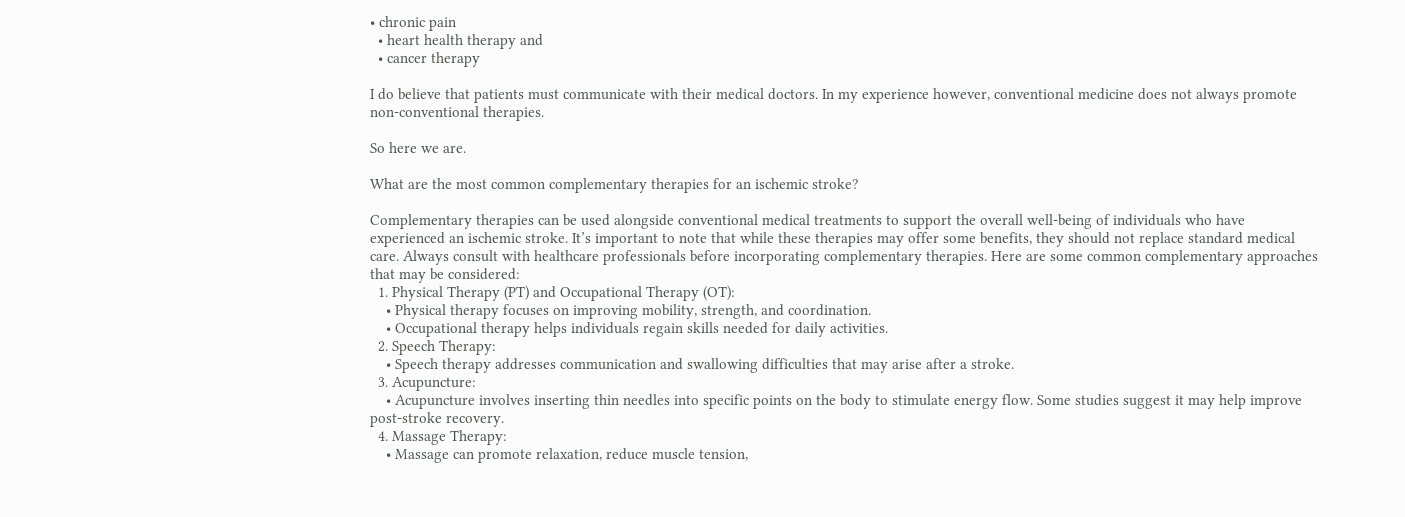• chronic pain
  • heart health therapy and
  • cancer therapy

I do believe that patients must communicate with their medical doctors. In my experience however, conventional medicine does not always promote non-conventional therapies.

So here we are.

What are the most common complementary therapies for an ischemic stroke?

Complementary therapies can be used alongside conventional medical treatments to support the overall well-being of individuals who have experienced an ischemic stroke. It’s important to note that while these therapies may offer some benefits, they should not replace standard medical care. Always consult with healthcare professionals before incorporating complementary therapies. Here are some common complementary approaches that may be considered:
  1. Physical Therapy (PT) and Occupational Therapy (OT):
    • Physical therapy focuses on improving mobility, strength, and coordination.
    • Occupational therapy helps individuals regain skills needed for daily activities.
  2. Speech Therapy:
    • Speech therapy addresses communication and swallowing difficulties that may arise after a stroke.
  3. Acupuncture:
    • Acupuncture involves inserting thin needles into specific points on the body to stimulate energy flow. Some studies suggest it may help improve post-stroke recovery.
  4. Massage Therapy:
    • Massage can promote relaxation, reduce muscle tension,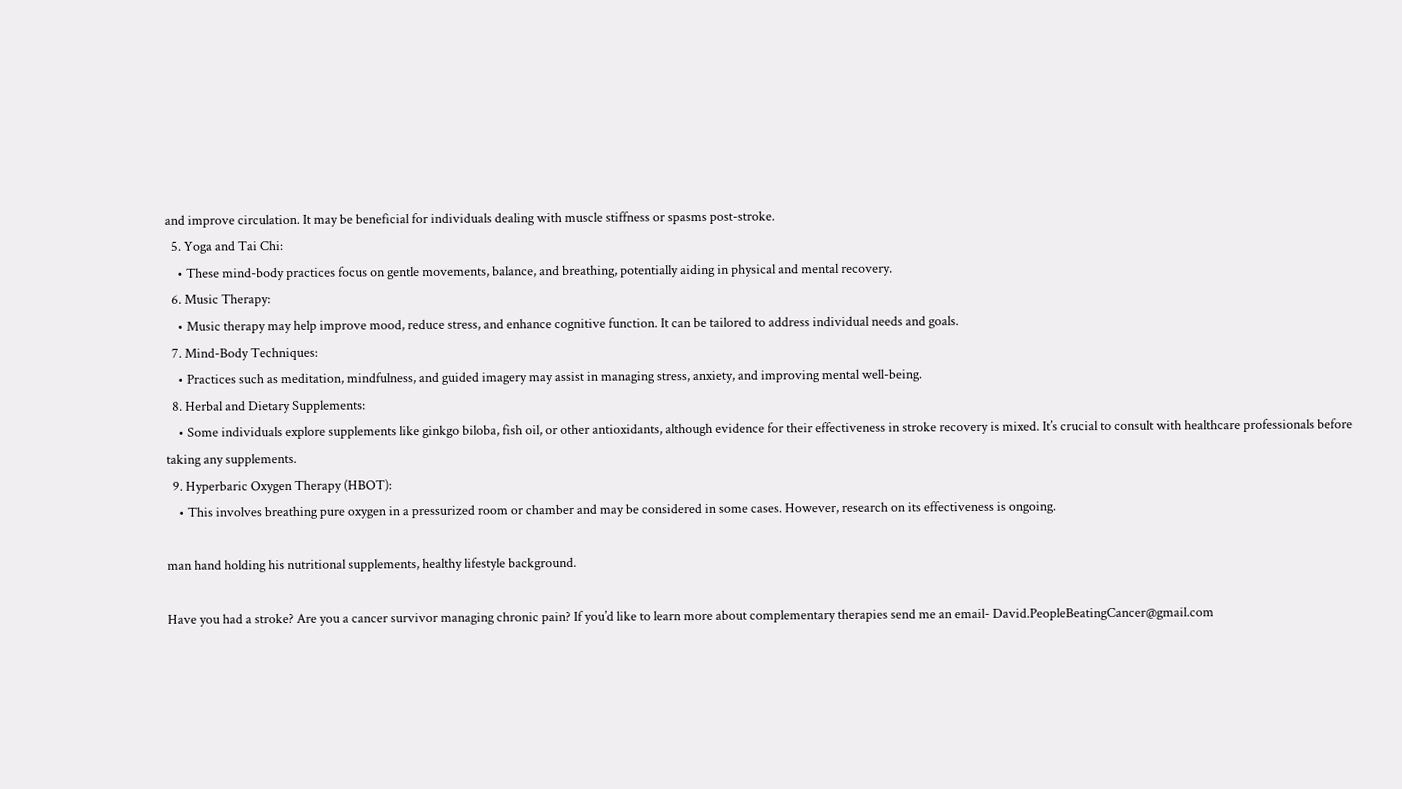and improve circulation. It may be beneficial for individuals dealing with muscle stiffness or spasms post-stroke.
  5. Yoga and Tai Chi:
    • These mind-body practices focus on gentle movements, balance, and breathing, potentially aiding in physical and mental recovery.
  6. Music Therapy:
    • Music therapy may help improve mood, reduce stress, and enhance cognitive function. It can be tailored to address individual needs and goals.
  7. Mind-Body Techniques:
    • Practices such as meditation, mindfulness, and guided imagery may assist in managing stress, anxiety, and improving mental well-being.
  8. Herbal and Dietary Supplements:
    • Some individuals explore supplements like ginkgo biloba, fish oil, or other antioxidants, although evidence for their effectiveness in stroke recovery is mixed. It’s crucial to consult with healthcare professionals before taking any supplements.
  9. Hyperbaric Oxygen Therapy (HBOT):
    • This involves breathing pure oxygen in a pressurized room or chamber and may be considered in some cases. However, research on its effectiveness is ongoing.

man hand holding his nutritional supplements, healthy lifestyle background.

Have you had a stroke? Are you a cancer survivor managing chronic pain? If you’d like to learn more about complementary therapies send me an email- David.PeopleBeatingCancer@gmail.com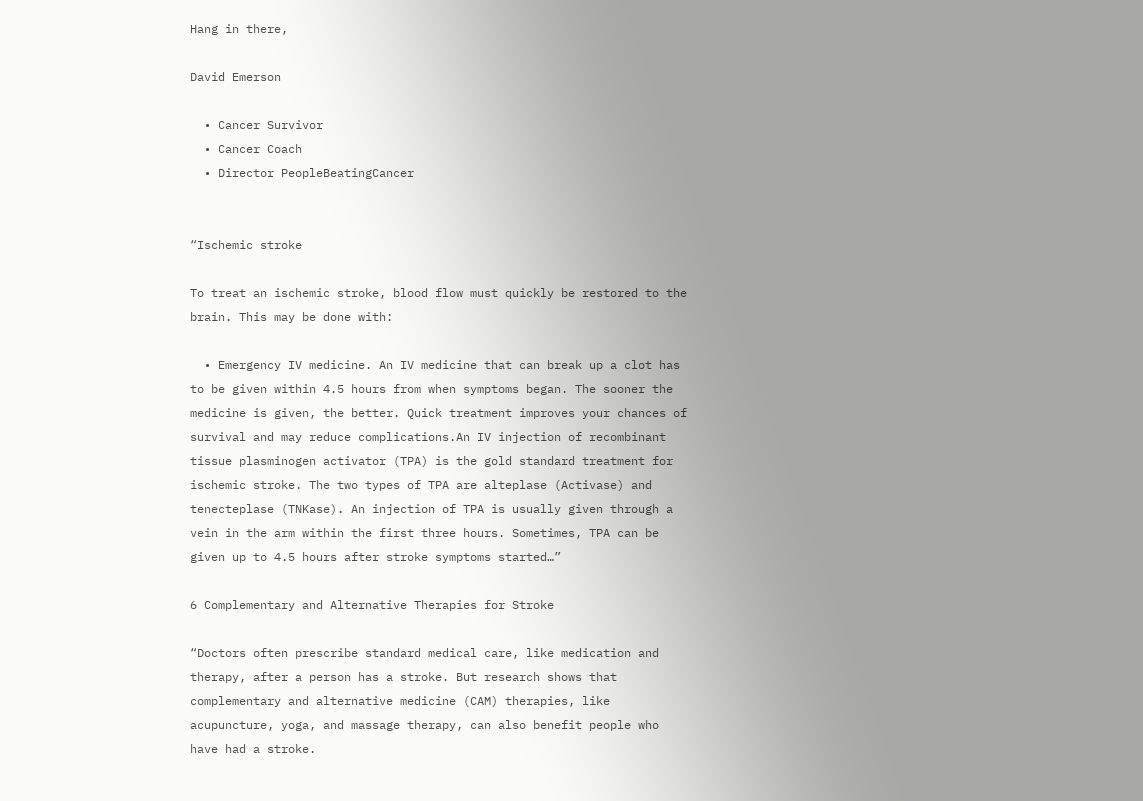Hang in there,

David Emerson

  • Cancer Survivor
  • Cancer Coach
  • Director PeopleBeatingCancer


“Ischemic stroke

To treat an ischemic stroke, blood flow must quickly be restored to the brain. This may be done with:

  • Emergency IV medicine. An IV medicine that can break up a clot has to be given within 4.5 hours from when symptoms began. The sooner the medicine is given, the better. Quick treatment improves your chances of survival and may reduce complications.An IV injection of recombinant tissue plasminogen activator (TPA) is the gold standard treatment for ischemic stroke. The two types of TPA are alteplase (Activase) and tenecteplase (TNKase). An injection of TPA is usually given through a vein in the arm within the first three hours. Sometimes, TPA can be given up to 4.5 hours after stroke symptoms started…”

6 Complementary and Alternative Therapies for Stroke

“Doctors often prescribe standard medical care, like medication and therapy, after a person has a stroke. But research shows that complementary and alternative medicine (CAM) therapies, like acupuncture, yoga, and massage therapy, can also benefit people who have had a stroke.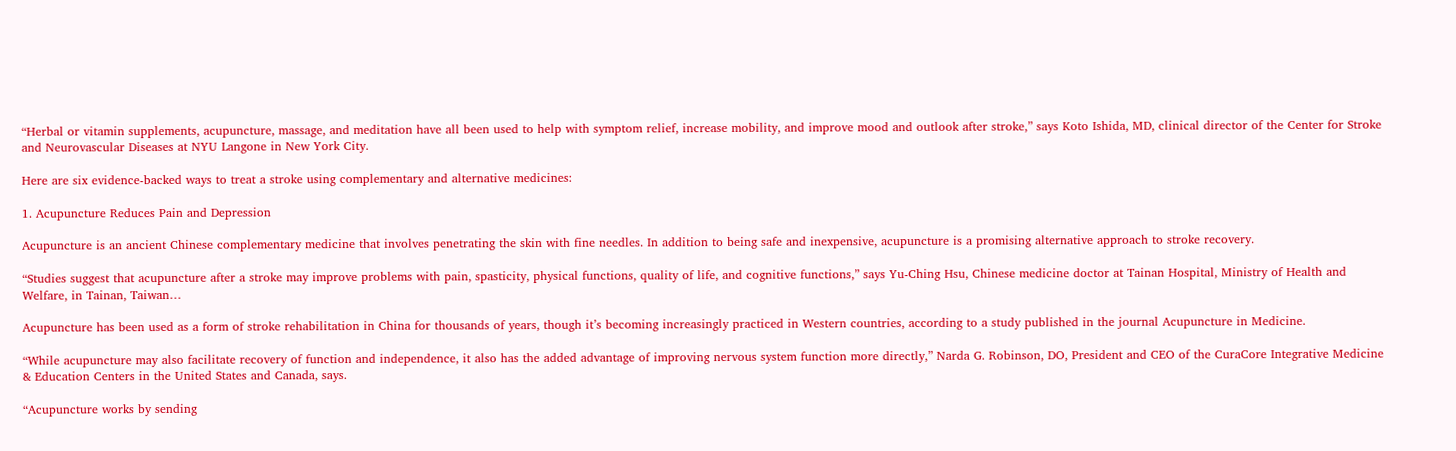“Herbal or vitamin supplements, acupuncture, massage, and meditation have all been used to help with symptom relief, increase mobility, and improve mood and outlook after stroke,” says Koto Ishida, MD, clinical director of the Center for Stroke and Neurovascular Diseases at NYU Langone in New York City.

Here are six evidence-backed ways to treat a stroke using complementary and alternative medicines:

1. Acupuncture Reduces Pain and Depression

Acupuncture is an ancient Chinese complementary medicine that involves penetrating the skin with fine needles. In addition to being safe and inexpensive, acupuncture is a promising alternative approach to stroke recovery.

“Studies suggest that acupuncture after a stroke may improve problems with pain, spasticity, physical functions, quality of life, and cognitive functions,” says Yu-Ching Hsu, Chinese medicine doctor at Tainan Hospital, Ministry of Health and Welfare, in Tainan, Taiwan…

Acupuncture has been used as a form of stroke rehabilitation in China for thousands of years, though it’s becoming increasingly practiced in Western countries, according to a study published in the journal Acupuncture in Medicine.

“While acupuncture may also facilitate recovery of function and independence, it also has the added advantage of improving nervous system function more directly,” Narda G. Robinson, DO, President and CEO of the CuraCore Integrative Medicine & Education Centers in the United States and Canada, says.

“Acupuncture works by sending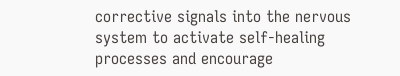corrective signals into the nervous system to activate self-healing processes and encourage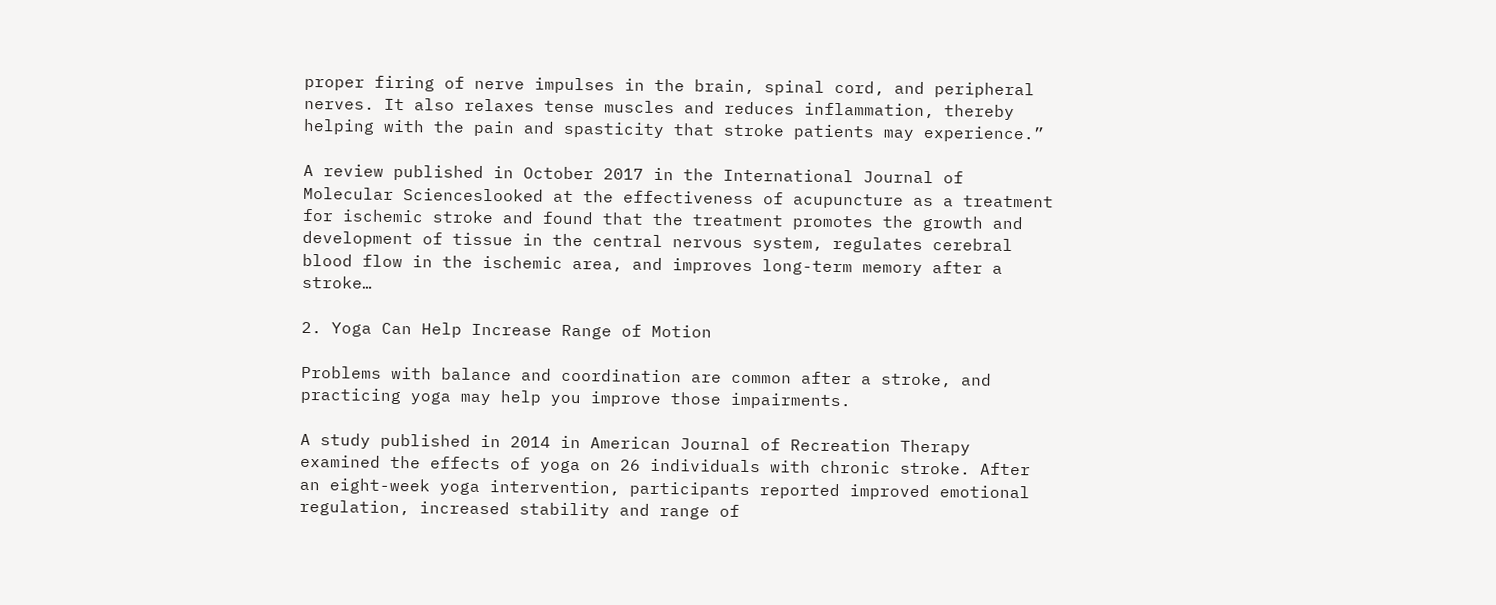proper firing of nerve impulses in the brain, spinal cord, and peripheral nerves. It also relaxes tense muscles and reduces inflammation, thereby helping with the pain and spasticity that stroke patients may experience.”

A review published in October 2017 in the International Journal of Molecular Scienceslooked at the effectiveness of acupuncture as a treatment for ischemic stroke and found that the treatment promotes the growth and development of tissue in the central nervous system, regulates cerebral blood flow in the ischemic area, and improves long-term memory after a stroke…

2. Yoga Can Help Increase Range of Motion

Problems with balance and coordination are common after a stroke, and practicing yoga may help you improve those impairments.

A study published in 2014 in American Journal of Recreation Therapy examined the effects of yoga on 26 individuals with chronic stroke. After an eight-week yoga intervention, participants reported improved emotional regulation, increased stability and range of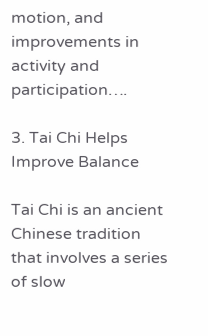motion, and improvements in activity and participation….

3. Tai Chi Helps Improve Balance

Tai Chi is an ancient Chinese tradition that involves a series of slow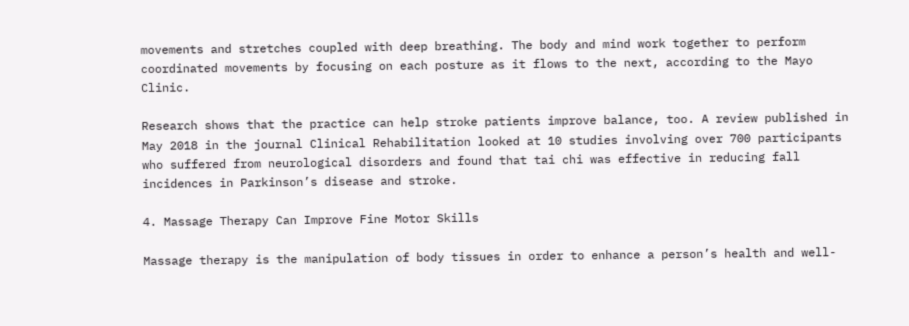movements and stretches coupled with deep breathing. The body and mind work together to perform coordinated movements by focusing on each posture as it flows to the next, according to the Mayo Clinic.

Research shows that the practice can help stroke patients improve balance, too. A review published in May 2018 in the journal Clinical Rehabilitation looked at 10 studies involving over 700 participants who suffered from neurological disorders and found that tai chi was effective in reducing fall incidences in Parkinson’s disease and stroke.

4. Massage Therapy Can Improve Fine Motor Skills

Massage therapy is the manipulation of body tissues in order to enhance a person’s health and well-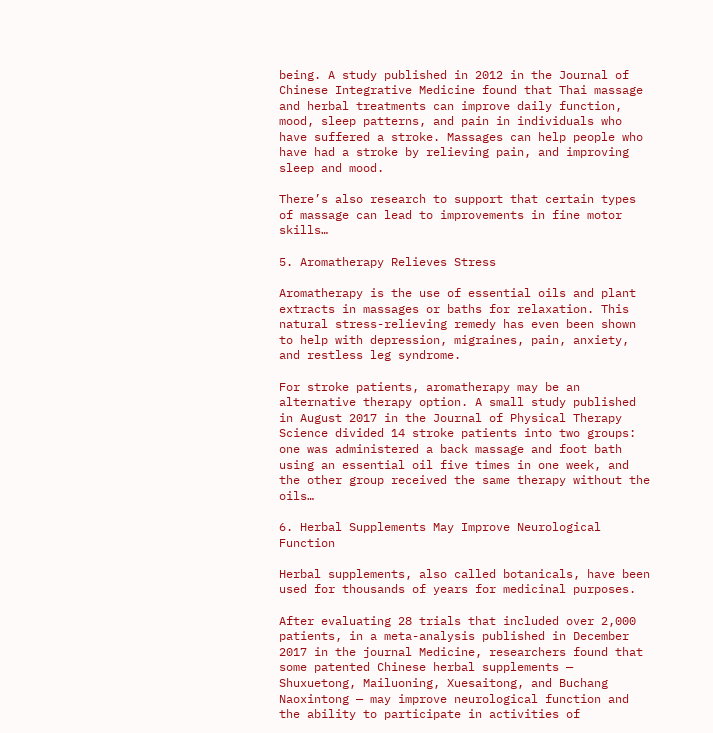being. A study published in 2012 in the Journal of Chinese Integrative Medicine found that Thai massage and herbal treatments can improve daily function, mood, sleep patterns, and pain in individuals who have suffered a stroke. Massages can help people who have had a stroke by relieving pain, and improving sleep and mood.

There’s also research to support that certain types of massage can lead to improvements in fine motor skills…

5. Aromatherapy Relieves Stress

Aromatherapy is the use of essential oils and plant extracts in massages or baths for relaxation. This natural stress-relieving remedy has even been shown to help with depression, migraines, pain, anxiety, and restless leg syndrome.

For stroke patients, aromatherapy may be an alternative therapy option. A small study published in August 2017 in the Journal of Physical Therapy Science divided 14 stroke patients into two groups: one was administered a back massage and foot bath using an essential oil five times in one week, and the other group received the same therapy without the oils…

6. Herbal Supplements May Improve Neurological Function

Herbal supplements, also called botanicals, have been used for thousands of years for medicinal purposes.

After evaluating 28 trials that included over 2,000 patients, in a meta-analysis published in December 2017 in the journal Medicine, researchers found that some patented Chinese herbal supplements — Shuxuetong, Mailuoning, Xuesaitong, and Buchang Naoxintong — may improve neurological function and the ability to participate in activities of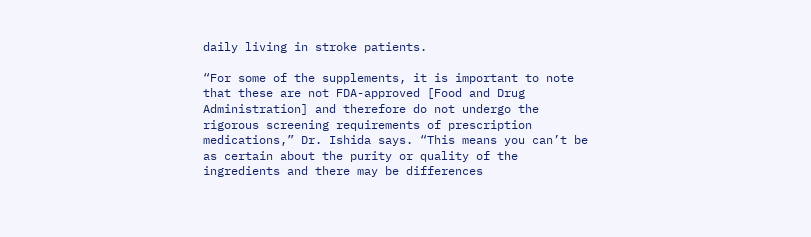daily living in stroke patients.

“For some of the supplements, it is important to note that these are not FDA-approved [Food and Drug Administration] and therefore do not undergo the rigorous screening requirements of prescription medications,” Dr. Ishida says. “This means you can’t be as certain about the purity or quality of the ingredients and there may be differences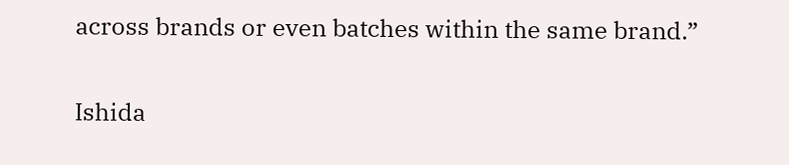across brands or even batches within the same brand.”

Ishida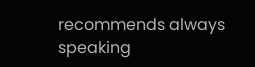recommends always speaking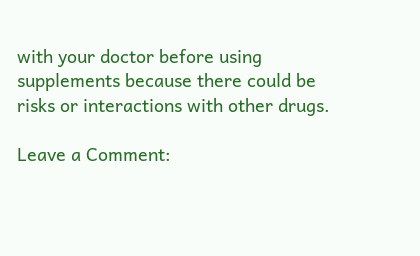with your doctor before using supplements because there could be risks or interactions with other drugs.

Leave a Comment: